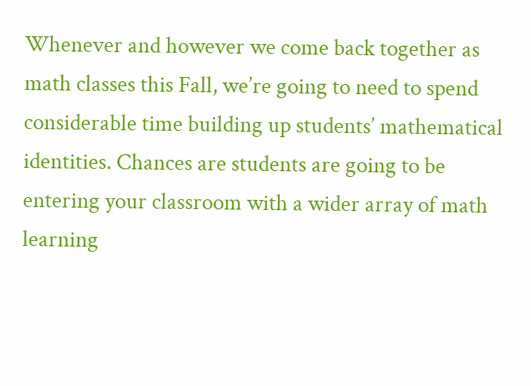Whenever and however we come back together as math classes this Fall, we’re going to need to spend considerable time building up students’ mathematical identities. Chances are students are going to be entering your classroom with a wider array of math learning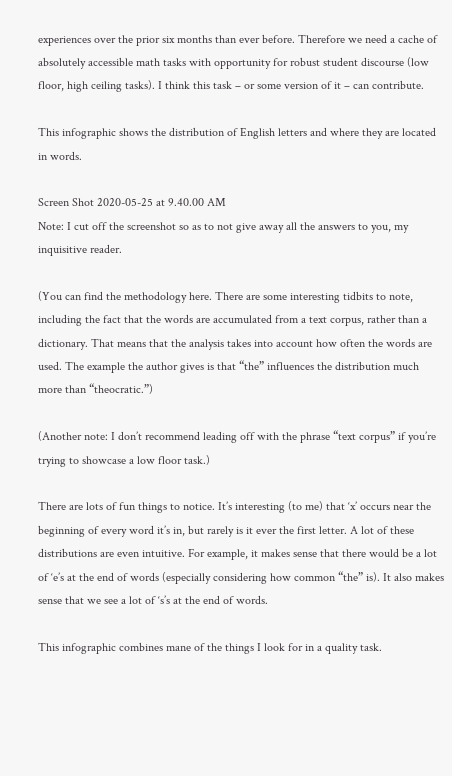experiences over the prior six months than ever before. Therefore we need a cache of absolutely accessible math tasks with opportunity for robust student discourse (low floor, high ceiling tasks). I think this task – or some version of it – can contribute.

This infographic shows the distribution of English letters and where they are located in words.

Screen Shot 2020-05-25 at 9.40.00 AM
Note: I cut off the screenshot so as to not give away all the answers to you, my inquisitive reader.

(You can find the methodology here. There are some interesting tidbits to note, including the fact that the words are accumulated from a text corpus, rather than a dictionary. That means that the analysis takes into account how often the words are used. The example the author gives is that “the” influences the distribution much more than “theocratic.”)

(Another note: I don’t recommend leading off with the phrase “text corpus” if you’re trying to showcase a low floor task.)

There are lots of fun things to notice. It’s interesting (to me) that ‘x’ occurs near the beginning of every word it’s in, but rarely is it ever the first letter. A lot of these distributions are even intuitive. For example, it makes sense that there would be a lot of ‘e’s at the end of words (especially considering how common “the” is). It also makes sense that we see a lot of ‘s’s at the end of words.

This infographic combines mane of the things I look for in a quality task.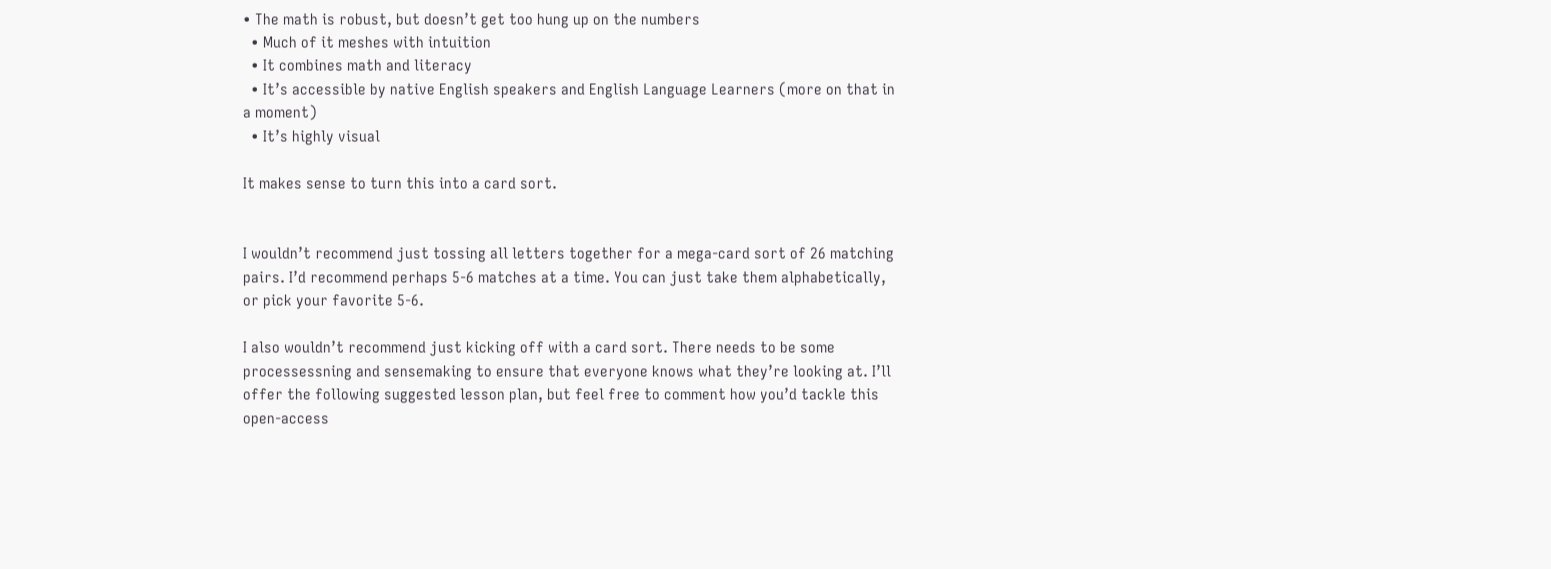• The math is robust, but doesn’t get too hung up on the numbers
  • Much of it meshes with intuition
  • It combines math and literacy
  • It’s accessible by native English speakers and English Language Learners (more on that in a moment)
  • It’s highly visual

It makes sense to turn this into a card sort.


I wouldn’t recommend just tossing all letters together for a mega-card sort of 26 matching pairs. I’d recommend perhaps 5-6 matches at a time. You can just take them alphabetically, or pick your favorite 5-6.

I also wouldn’t recommend just kicking off with a card sort. There needs to be some processessning and sensemaking to ensure that everyone knows what they’re looking at. I’ll offer the following suggested lesson plan, but feel free to comment how you’d tackle this open-access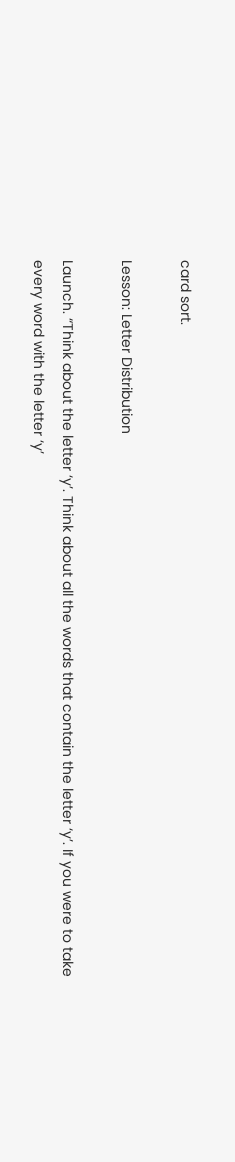card sort.

Lesson: Letter Distribution

Launch. “Think about the letter ‘y’. Think about all the words that contain the letter ‘y’. If you were to take every word with the letter ‘y’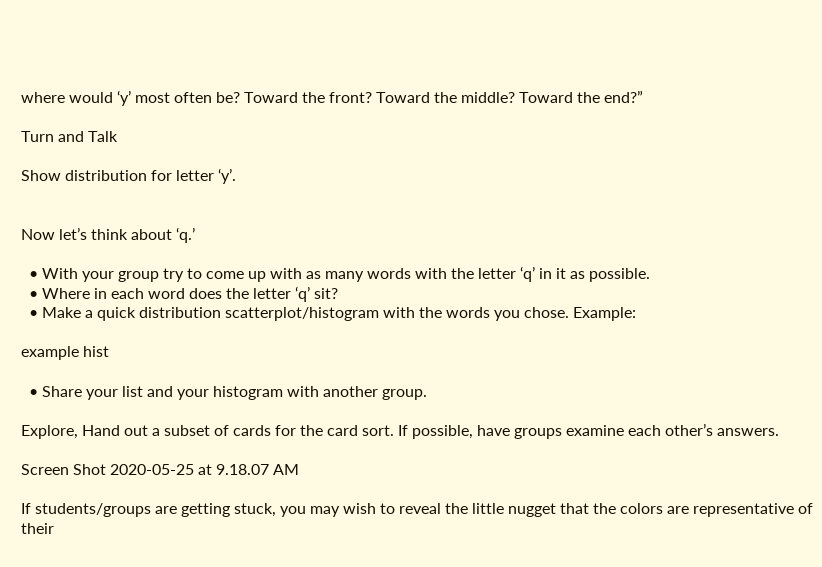where would ‘y’ most often be? Toward the front? Toward the middle? Toward the end?”

Turn and Talk

Show distribution for letter ‘y’.


Now let’s think about ‘q.’

  • With your group try to come up with as many words with the letter ‘q’ in it as possible.
  • Where in each word does the letter ‘q’ sit?
  • Make a quick distribution scatterplot/histogram with the words you chose. Example:

example hist

  • Share your list and your histogram with another group.

Explore, Hand out a subset of cards for the card sort. If possible, have groups examine each other’s answers.

Screen Shot 2020-05-25 at 9.18.07 AM

If students/groups are getting stuck, you may wish to reveal the little nugget that the colors are representative of their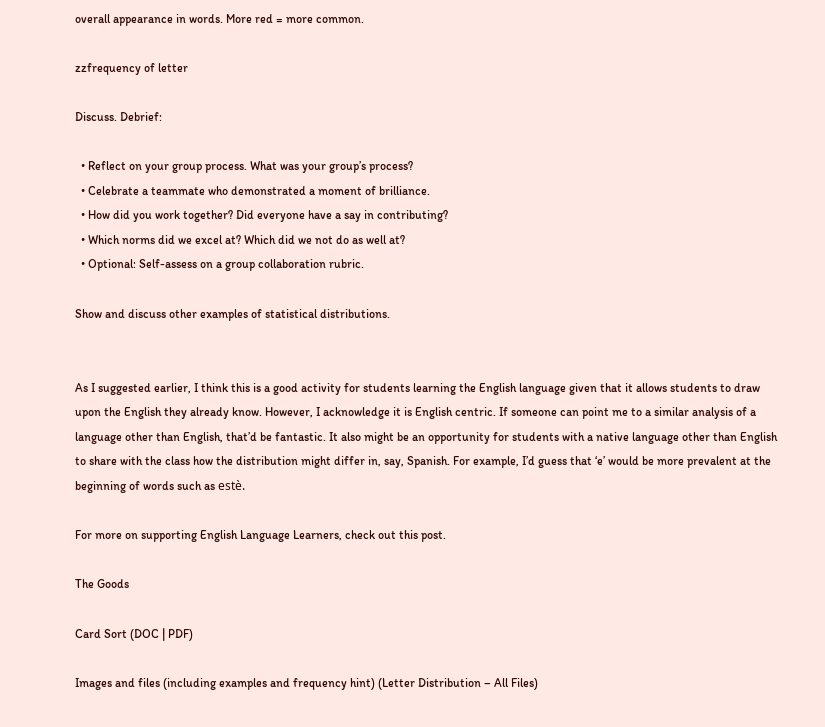overall appearance in words. More red = more common.

zzfrequency of letter

Discuss. Debrief:

  • Reflect on your group process. What was your group’s process?
  • Celebrate a teammate who demonstrated a moment of brilliance.
  • How did you work together? Did everyone have a say in contributing?
  • Which norms did we excel at? Which did we not do as well at?
  • Optional: Self-assess on a group collaboration rubric.

Show and discuss other examples of statistical distributions.


As I suggested earlier, I think this is a good activity for students learning the English language given that it allows students to draw upon the English they already know. However, I acknowledge it is English centric. If someone can point me to a similar analysis of a language other than English, that’d be fantastic. It also might be an opportunity for students with a native language other than English to share with the class how the distribution might differ in, say, Spanish. For example, I’d guess that ‘e’ would be more prevalent at the beginning of words such as estè.

For more on supporting English Language Learners, check out this post.

The Goods

Card Sort (DOC | PDF)

Images and files (including examples and frequency hint) (Letter Distribution – All Files)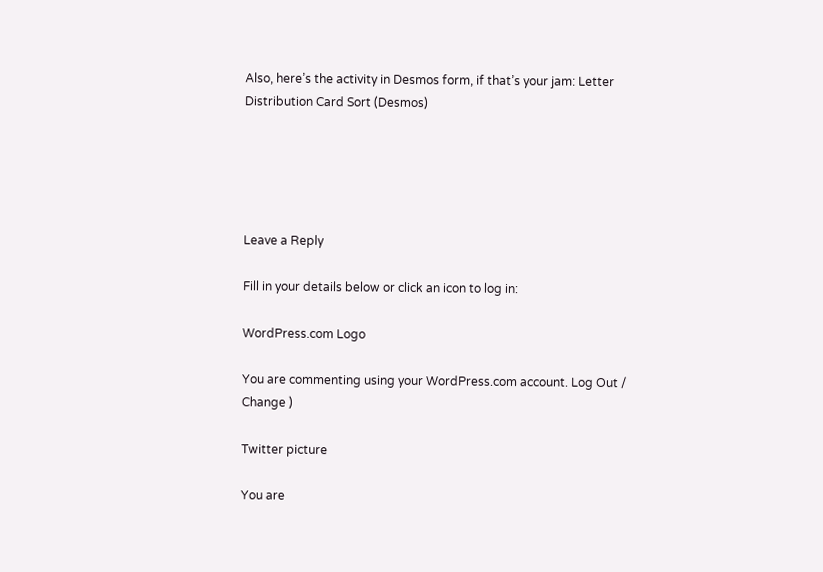Also, here’s the activity in Desmos form, if that’s your jam: Letter Distribution Card Sort (Desmos)





Leave a Reply

Fill in your details below or click an icon to log in:

WordPress.com Logo

You are commenting using your WordPress.com account. Log Out /  Change )

Twitter picture

You are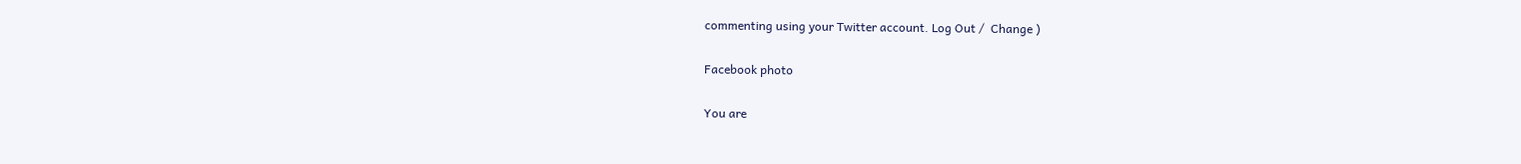commenting using your Twitter account. Log Out /  Change )

Facebook photo

You are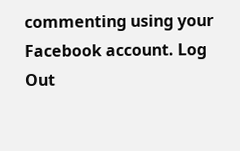commenting using your Facebook account. Log Out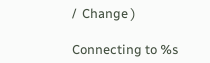/  Change )

Connecting to %s